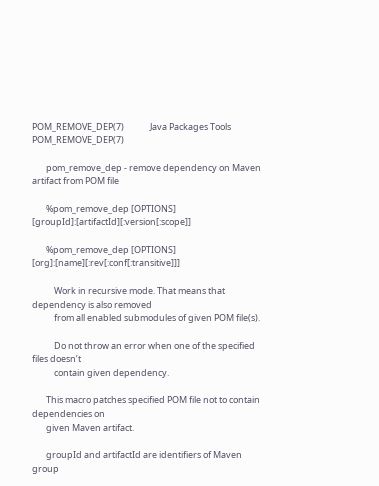POM_REMOVE_DEP(7)             Java Packages Tools            POM_REMOVE_DEP(7)

       pom_remove_dep - remove dependency on Maven artifact from POM file

       %pom_remove_dep [OPTIONS] [groupId]:[artifactId][:version[:scope]]

       %pom_remove_dep [OPTIONS] [org]:[name][:rev[:conf[:transitive]]]

           Work in recursive mode. That means that dependency is also removed
           from all enabled submodules of given POM file(s).

           Do not throw an error when one of the specified files doesn’t
           contain given dependency.

       This macro patches specified POM file not to contain dependencies on
       given Maven artifact.

       groupId and artifactId are identifiers of Maven group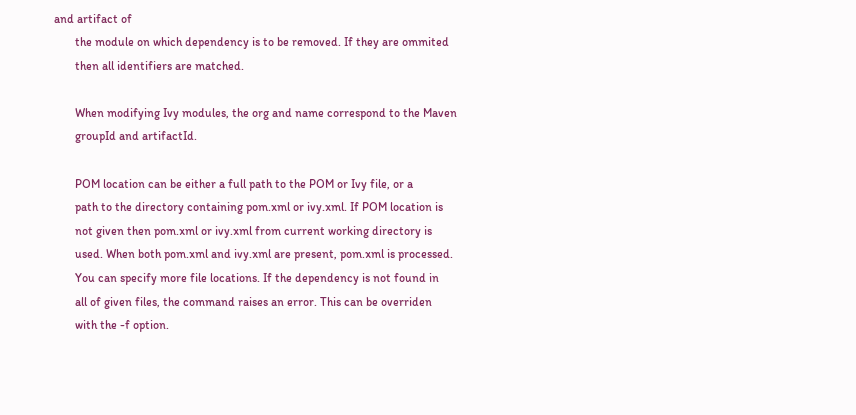and artifact of
       the module on which dependency is to be removed. If they are ommited
       then all identifiers are matched.

       When modifying Ivy modules, the org and name correspond to the Maven
       groupId and artifactId.

       POM location can be either a full path to the POM or Ivy file, or a
       path to the directory containing pom.xml or ivy.xml. If POM location is
       not given then pom.xml or ivy.xml from current working directory is
       used. When both pom.xml and ivy.xml are present, pom.xml is processed.
       You can specify more file locations. If the dependency is not found in
       all of given files, the command raises an error. This can be overriden
       with the -f option.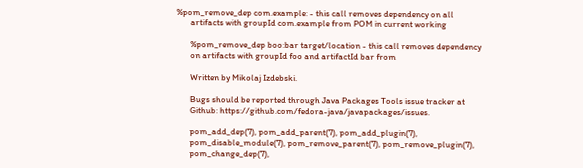%pom_remove_dep com.example: - this call removes dependency on all
       artifacts with groupId com.example from POM in current working

       %pom_remove_dep boo:bar target/location - this call removes dependency
       on artifacts with groupId foo and artifactId bar from

       Written by Mikolaj Izdebski.

       Bugs should be reported through Java Packages Tools issue tracker at
       Github: https://github.com/fedora-java/javapackages/issues.

       pom_add_dep(7), pom_add_parent(7), pom_add_plugin(7),
       pom_disable_module(7), pom_remove_parent(7), pom_remove_plugin(7),
       pom_change_dep(7),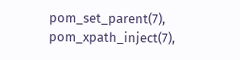pom_set_parent(7), pom_xpath_inject(7),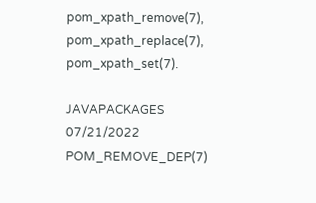pom_xpath_remove(7), pom_xpath_replace(7), pom_xpath_set(7).

JAVAPACKAGES                      07/21/2022                 POM_REMOVE_DEP(7)